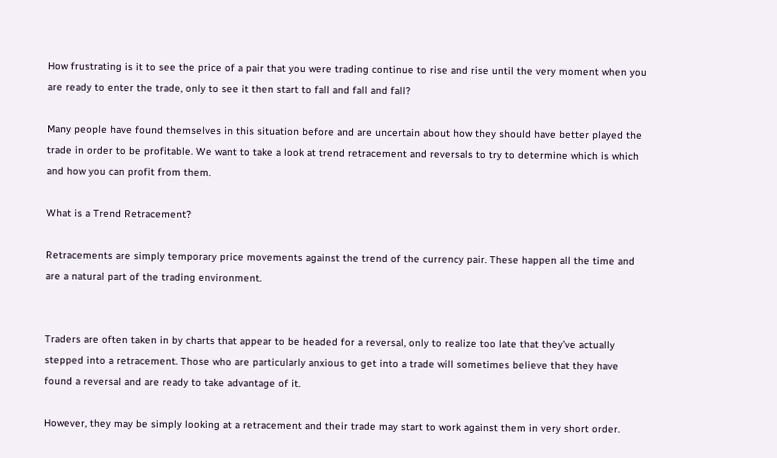How frustrating is it to see the price of a pair that you were trading continue to rise and rise until the very moment when you are ready to enter the trade, only to see it then start to fall and fall and fall?

Many people have found themselves in this situation before and are uncertain about how they should have better played the trade in order to be profitable. We want to take a look at trend retracement and reversals to try to determine which is which and how you can profit from them.

What is a Trend Retracement?

Retracements are simply temporary price movements against the trend of the currency pair. These happen all the time and are a natural part of the trading environment.


Traders are often taken in by charts that appear to be headed for a reversal, only to realize too late that they’ve actually stepped into a retracement. Those who are particularly anxious to get into a trade will sometimes believe that they have found a reversal and are ready to take advantage of it.

However, they may be simply looking at a retracement and their trade may start to work against them in very short order.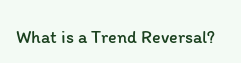What is a Trend Reversal?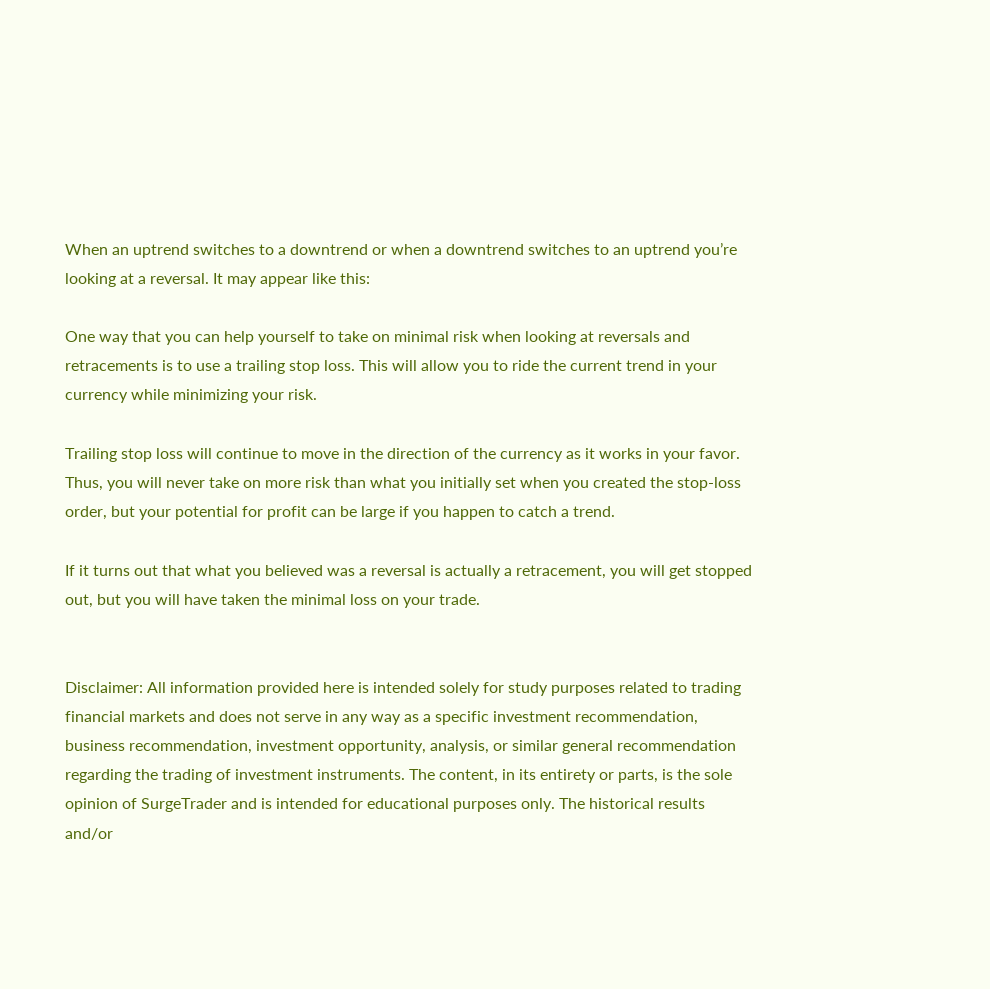When an uptrend switches to a downtrend or when a downtrend switches to an uptrend you’re looking at a reversal. It may appear like this:

One way that you can help yourself to take on minimal risk when looking at reversals and retracements is to use a trailing stop loss. This will allow you to ride the current trend in your currency while minimizing your risk.

Trailing stop loss will continue to move in the direction of the currency as it works in your favor. Thus, you will never take on more risk than what you initially set when you created the stop-loss order, but your potential for profit can be large if you happen to catch a trend.

If it turns out that what you believed was a reversal is actually a retracement, you will get stopped out, but you will have taken the minimal loss on your trade.


Disclaimer: All information provided here is intended solely for study purposes related to trading financial markets and does not serve in any way as a specific investment recommendation, business recommendation, investment opportunity, analysis, or similar general recommendation regarding the trading of investment instruments. The content, in its entirety or parts, is the sole opinion of SurgeTrader and is intended for educational purposes only. The historical results and/or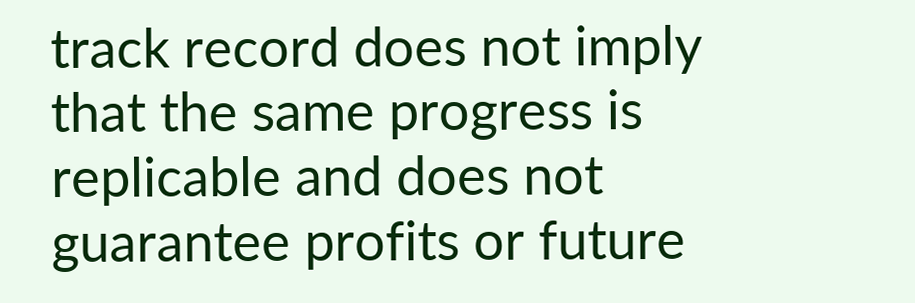track record does not imply that the same progress is replicable and does not guarantee profits or future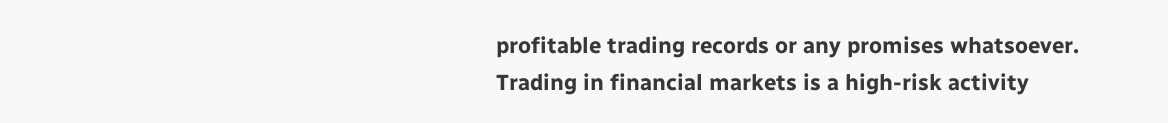profitable trading records or any promises whatsoever. Trading in financial markets is a high-risk activity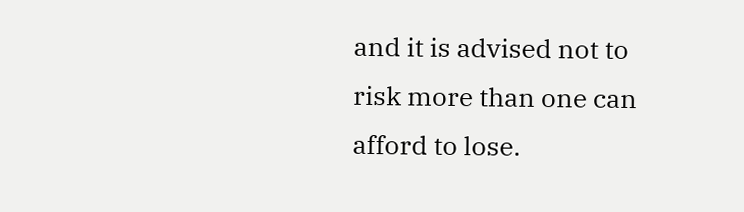and it is advised not to risk more than one can afford to lose.